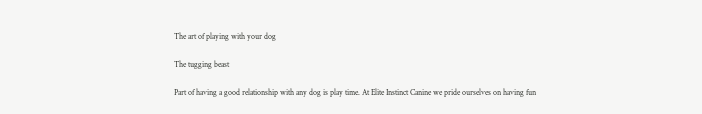The art of playing with your dog

The tugging beast

Part of having a good relationship with any dog is play time. At Elite Instinct Canine we pride ourselves on having fun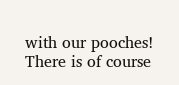with our pooches! There is of course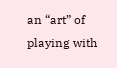an “art” of playing with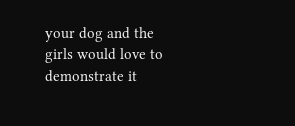your dog and the girls would love to demonstrate it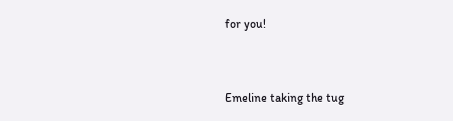for you!


Emeline taking the tug